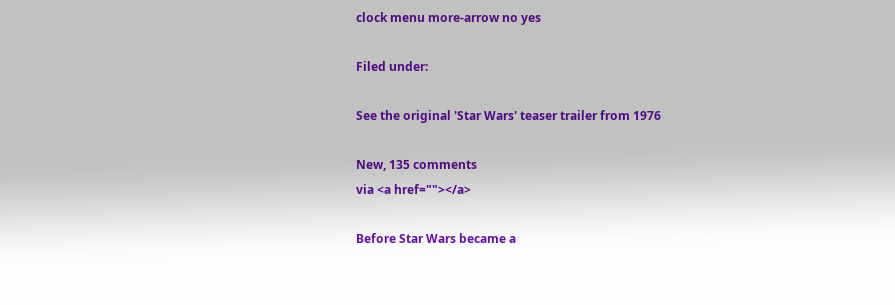clock menu more-arrow no yes

Filed under:

See the original 'Star Wars' teaser trailer from 1976

New, 135 comments
via <a href=""></a>

Before Star Wars became a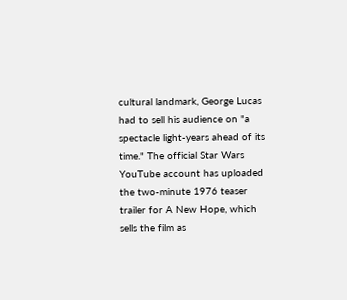cultural landmark, George Lucas had to sell his audience on "a spectacle light-years ahead of its time." The official Star Wars YouTube account has uploaded the two-minute 1976 teaser trailer for A New Hope, which sells the film as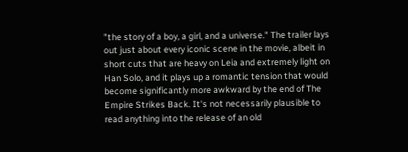"the story of a boy, a girl, and a universe." The trailer lays out just about every iconic scene in the movie, albeit in short cuts that are heavy on Leia and extremely light on Han Solo, and it plays up a romantic tension that would become significantly more awkward by the end of The Empire Strikes Back. It's not necessarily plausible to read anything into the release of an old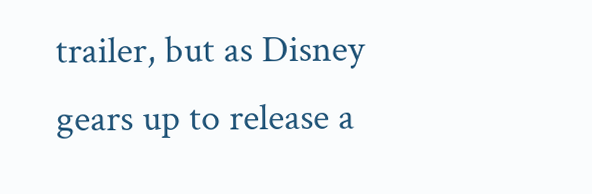trailer, but as Disney gears up to release a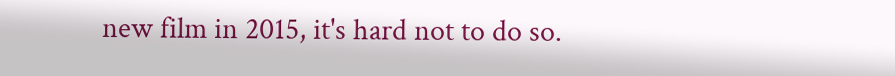new film in 2015, it's hard not to do so.